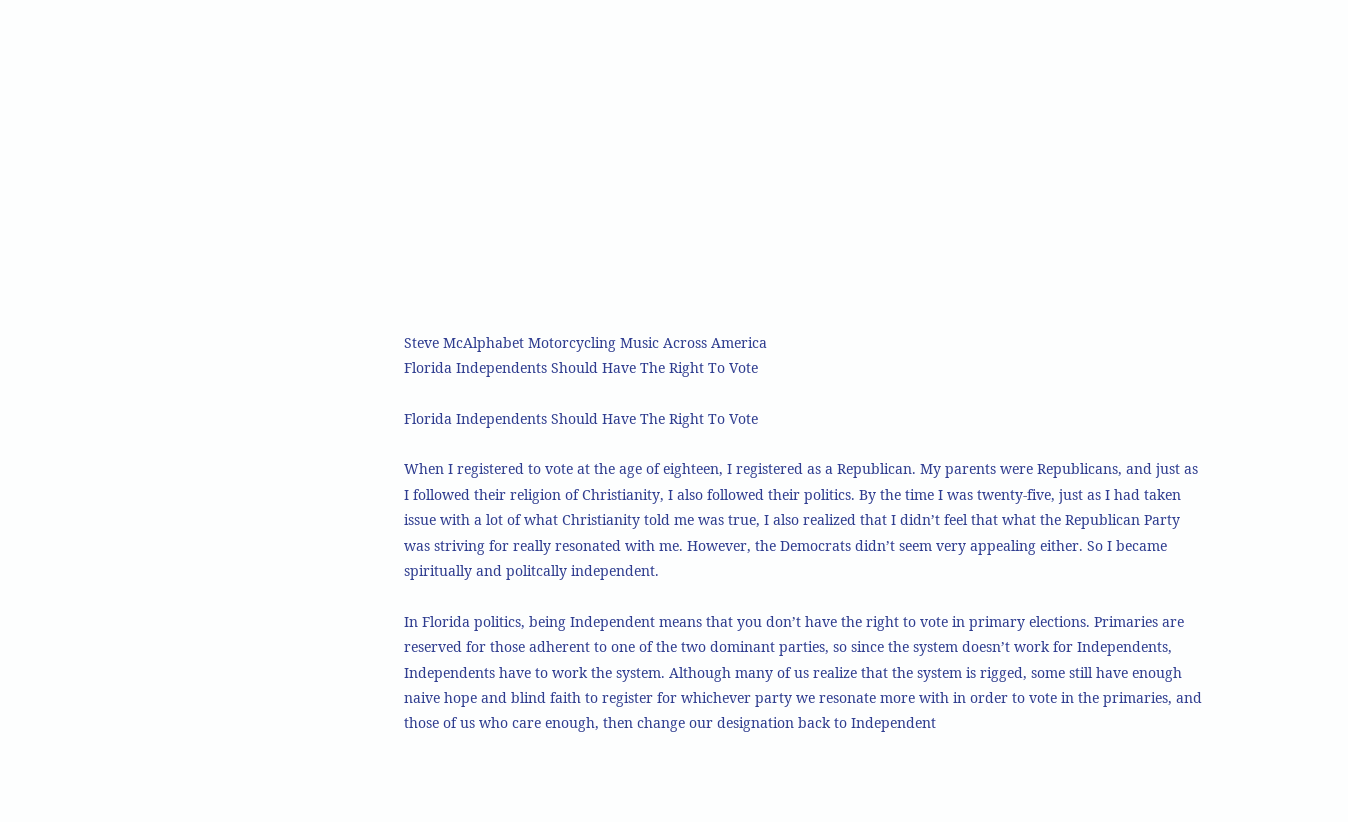Steve McAlphabet Motorcycling Music Across America
Florida Independents Should Have The Right To Vote

Florida Independents Should Have The Right To Vote

When I registered to vote at the age of eighteen, I registered as a Republican. My parents were Republicans, and just as I followed their religion of Christianity, I also followed their politics. By the time I was twenty-five, just as I had taken issue with a lot of what Christianity told me was true, I also realized that I didn’t feel that what the Republican Party was striving for really resonated with me. However, the Democrats didn’t seem very appealing either. So I became spiritually and politcally independent.

In Florida politics, being Independent means that you don’t have the right to vote in primary elections. Primaries are reserved for those adherent to one of the two dominant parties, so since the system doesn’t work for Independents, Independents have to work the system. Although many of us realize that the system is rigged, some still have enough naive hope and blind faith to register for whichever party we resonate more with in order to vote in the primaries, and those of us who care enough, then change our designation back to Independent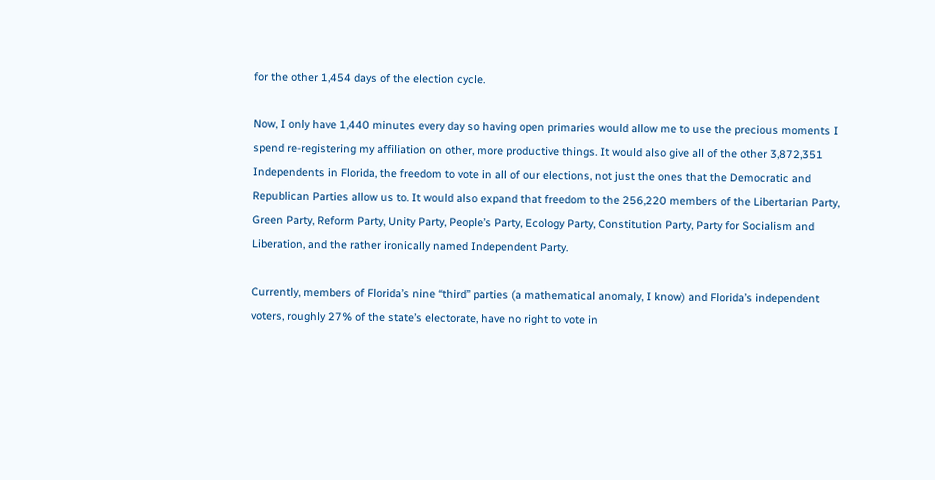for the other 1,454 days of the election cycle.

Now, I only have 1,440 minutes every day so having open primaries would allow me to use the precious moments I spend re-registering my affiliation on other, more productive things. It would also give all of the other 3,872,351 Independents in Florida, the freedom to vote in all of our elections, not just the ones that the Democratic and Republican Parties allow us to. It would also expand that freedom to the 256,220 members of the Libertarian Party, Green Party, Reform Party, Unity Party, People’s Party, Ecology Party, Constitution Party, Party for Socialism and Liberation, and the rather ironically named Independent Party.

Currently, members of Florida’s nine “third” parties (a mathematical anomaly, I know) and Florida’s independent voters, roughly 27% of the state’s electorate, have no right to vote in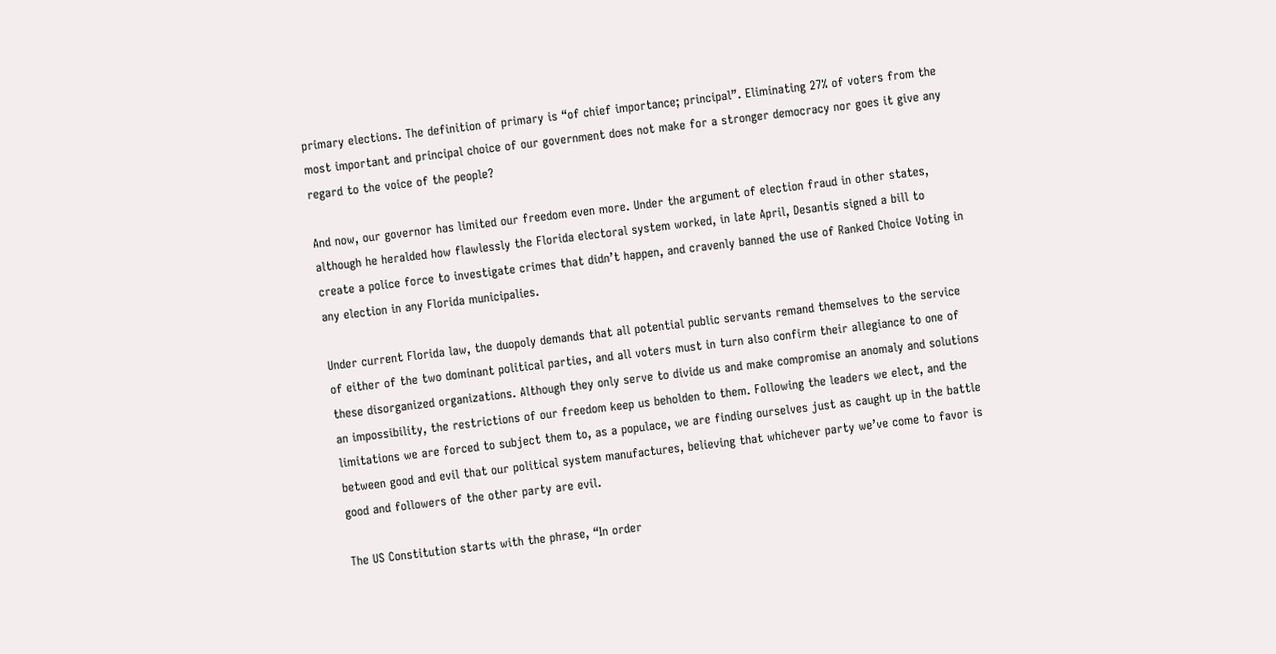primary elections. The definition of primary is “of chief importance; principal”. Eliminating 27% of voters from the most important and principal choice of our government does not make for a stronger democracy nor goes it give any regard to the voice of the people?

And now, our governor has limited our freedom even more. Under the argument of election fraud in other states, although he heralded how flawlessly the Florida electoral system worked, in late April, Desantis signed a bill to create a police force to investigate crimes that didn’t happen, and cravenly banned the use of Ranked Choice Voting in any election in any Florida municipalies.

Under current Florida law, the duopoly demands that all potential public servants remand themselves to the service of either of the two dominant political parties, and all voters must in turn also confirm their allegiance to one of these disorganized organizations. Although they only serve to divide us and make compromise an anomaly and solutions an impossibility, the restrictions of our freedom keep us beholden to them. Following the leaders we elect, and the limitations we are forced to subject them to, as a populace, we are finding ourselves just as caught up in the battle between good and evil that our political system manufactures, believing that whichever party we’ve come to favor is good and followers of the other party are evil.

The US Constitution starts with the phrase, “In order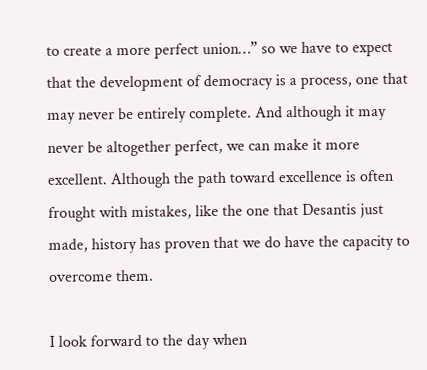to create a more perfect union…” so we have to expect that the development of democracy is a process, one that may never be entirely complete. And although it may never be altogether perfect, we can make it more excellent. Although the path toward excellence is often frought with mistakes, like the one that Desantis just made, history has proven that we do have the capacity to overcome them.

I look forward to the day when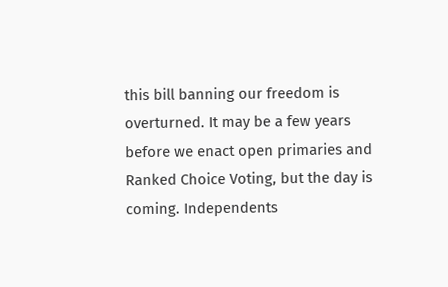this bill banning our freedom is overturned. It may be a few years before we enact open primaries and Ranked Choice Voting, but the day is coming. Independents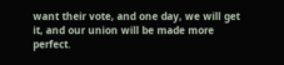want their vote, and one day, we will get it, and our union will be made more perfect.